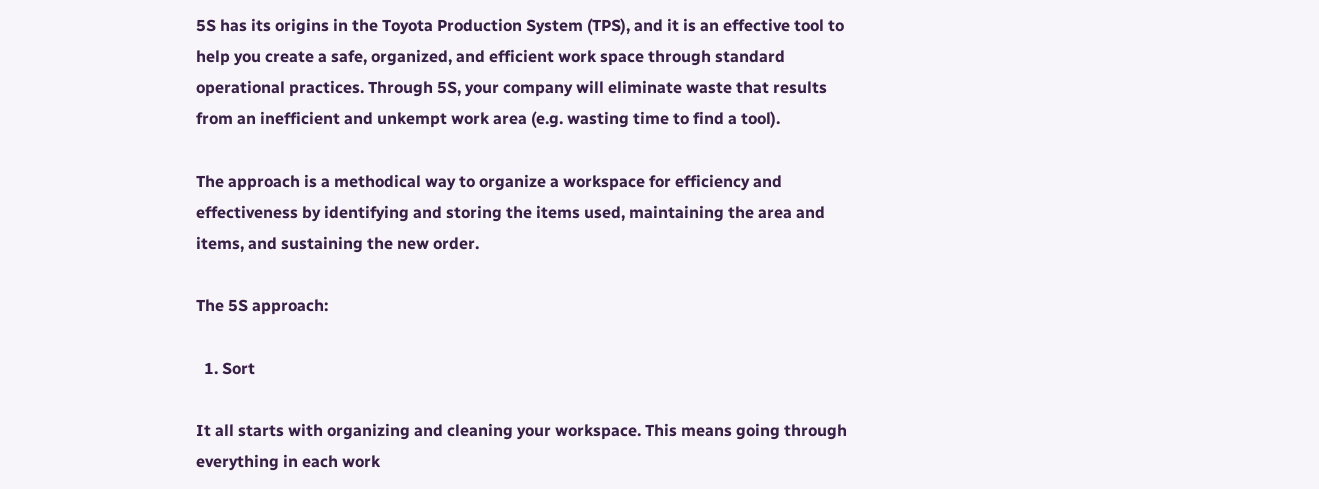5S has its origins in the Toyota Production System (TPS), and it is an effective tool to help you create a safe, organized, and efficient work space through standard operational practices. Through 5S, your company will eliminate waste that results from an inefficient and unkempt work area (e.g. wasting time to find a tool).

The approach is a methodical way to organize a workspace for efficiency and effectiveness by identifying and storing the items used, maintaining the area and items, and sustaining the new order.

The 5S approach:

  1. Sort

It all starts with organizing and cleaning your workspace. This means going through everything in each work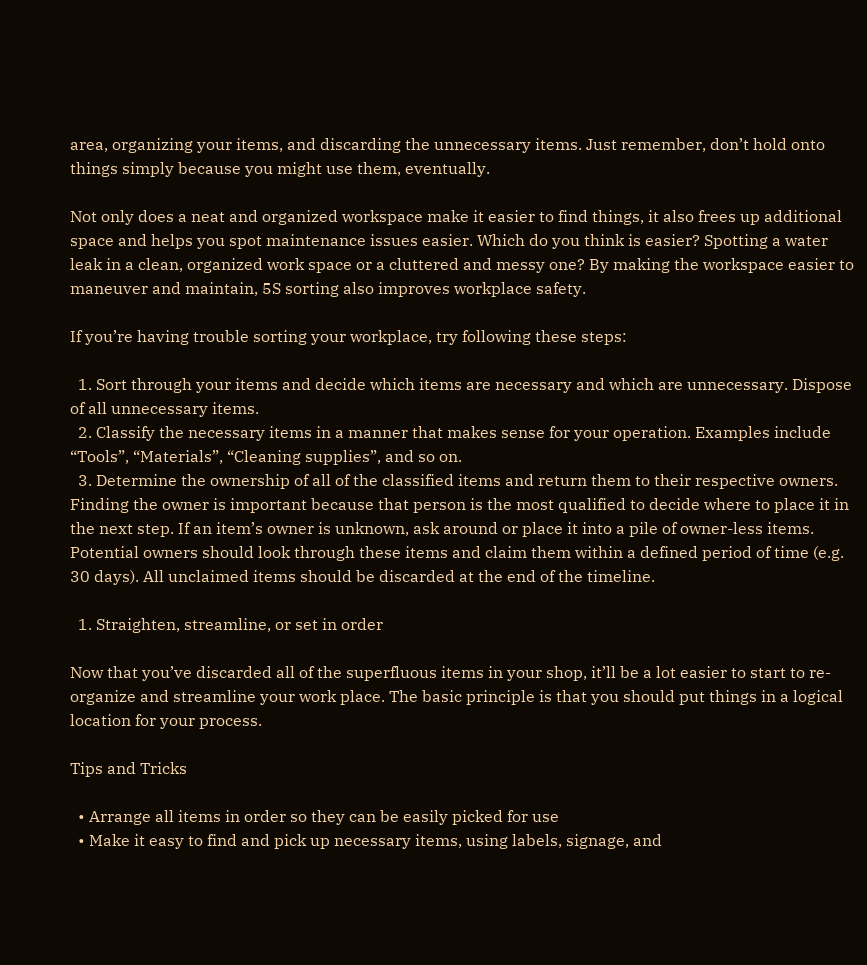area, organizing your items, and discarding the unnecessary items. Just remember, don’t hold onto things simply because you might use them, eventually.

Not only does a neat and organized workspace make it easier to find things, it also frees up additional space and helps you spot maintenance issues easier. Which do you think is easier? Spotting a water leak in a clean, organized work space or a cluttered and messy one? By making the workspace easier to maneuver and maintain, 5S sorting also improves workplace safety.

If you’re having trouble sorting your workplace, try following these steps:

  1. Sort through your items and decide which items are necessary and which are unnecessary. Dispose of all unnecessary items.
  2. Classify the necessary items in a manner that makes sense for your operation. Examples include “Tools”, “Materials”, “Cleaning supplies”, and so on.
  3. Determine the ownership of all of the classified items and return them to their respective owners. Finding the owner is important because that person is the most qualified to decide where to place it in the next step. If an item’s owner is unknown, ask around or place it into a pile of owner-less items. Potential owners should look through these items and claim them within a defined period of time (e.g. 30 days). All unclaimed items should be discarded at the end of the timeline.

  1. Straighten, streamline, or set in order

Now that you’ve discarded all of the superfluous items in your shop, it’ll be a lot easier to start to re-organize and streamline your work place. The basic principle is that you should put things in a logical location for your process.

Tips and Tricks

  • Arrange all items in order so they can be easily picked for use
  • Make it easy to find and pick up necessary items, using labels, signage, and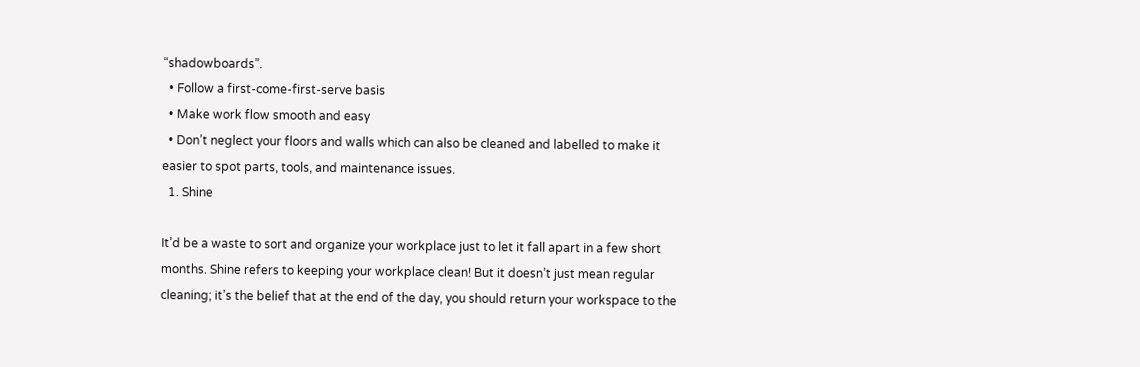“shadowboards”.
  • Follow a first-come-first-serve basis
  • Make work flow smooth and easy
  • Don’t neglect your floors and walls which can also be cleaned and labelled to make it easier to spot parts, tools, and maintenance issues.
  1. Shine

It’d be a waste to sort and organize your workplace just to let it fall apart in a few short months. Shine refers to keeping your workplace clean! But it doesn’t just mean regular cleaning; it’s the belief that at the end of the day, you should return your workspace to the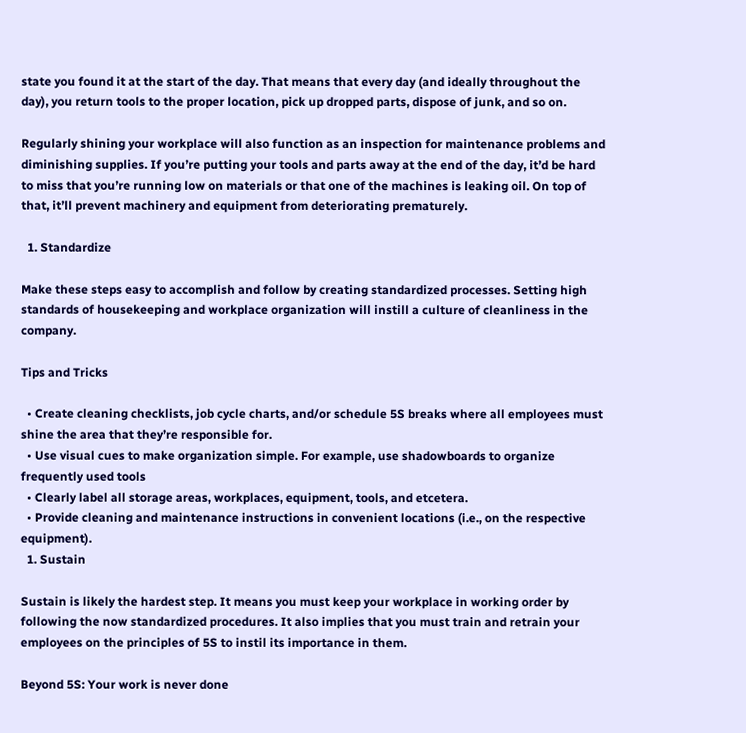state you found it at the start of the day. That means that every day (and ideally throughout the day), you return tools to the proper location, pick up dropped parts, dispose of junk, and so on.

Regularly shining your workplace will also function as an inspection for maintenance problems and diminishing supplies. If you’re putting your tools and parts away at the end of the day, it’d be hard to miss that you’re running low on materials or that one of the machines is leaking oil. On top of that, it’ll prevent machinery and equipment from deteriorating prematurely.

  1. Standardize

Make these steps easy to accomplish and follow by creating standardized processes. Setting high standards of housekeeping and workplace organization will instill a culture of cleanliness in the company.

Tips and Tricks

  • Create cleaning checklists, job cycle charts, and/or schedule 5S breaks where all employees must shine the area that they’re responsible for.
  • Use visual cues to make organization simple. For example, use shadowboards to organize frequently used tools
  • Clearly label all storage areas, workplaces, equipment, tools, and etcetera.
  • Provide cleaning and maintenance instructions in convenient locations (i.e., on the respective equipment).
  1. Sustain

Sustain is likely the hardest step. It means you must keep your workplace in working order by following the now standardized procedures. It also implies that you must train and retrain your employees on the principles of 5S to instil its importance in them.

Beyond 5S: Your work is never done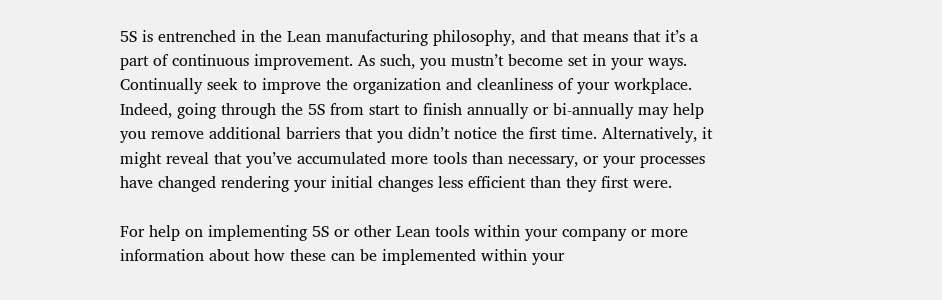5S is entrenched in the Lean manufacturing philosophy, and that means that it’s a part of continuous improvement. As such, you mustn’t become set in your ways. Continually seek to improve the organization and cleanliness of your workplace. Indeed, going through the 5S from start to finish annually or bi-annually may help you remove additional barriers that you didn’t notice the first time. Alternatively, it might reveal that you’ve accumulated more tools than necessary, or your processes have changed rendering your initial changes less efficient than they first were.

For help on implementing 5S or other Lean tools within your company or more information about how these can be implemented within your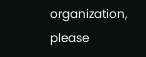organization, please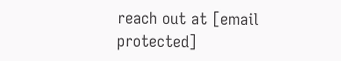reach out at [email protected]